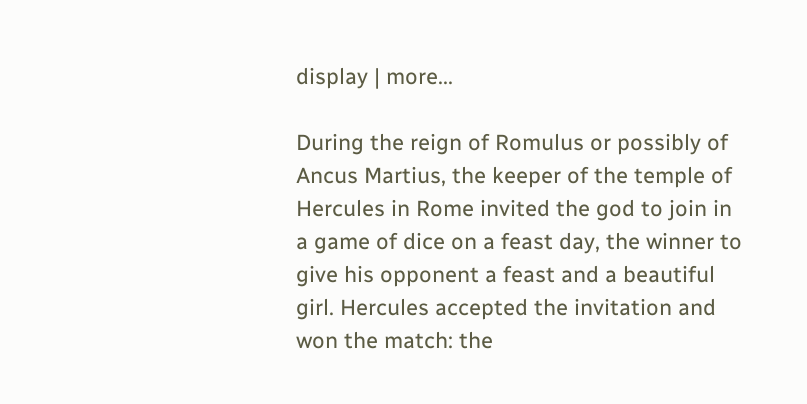display | more...

During the reign of Romulus or possibly of Ancus Martius, the keeper of the temple of Hercules in Rome invited the god to join in a game of dice on a feast day, the winner to give his opponent a feast and a beautiful girl. Hercules accepted the invitation and won the match: the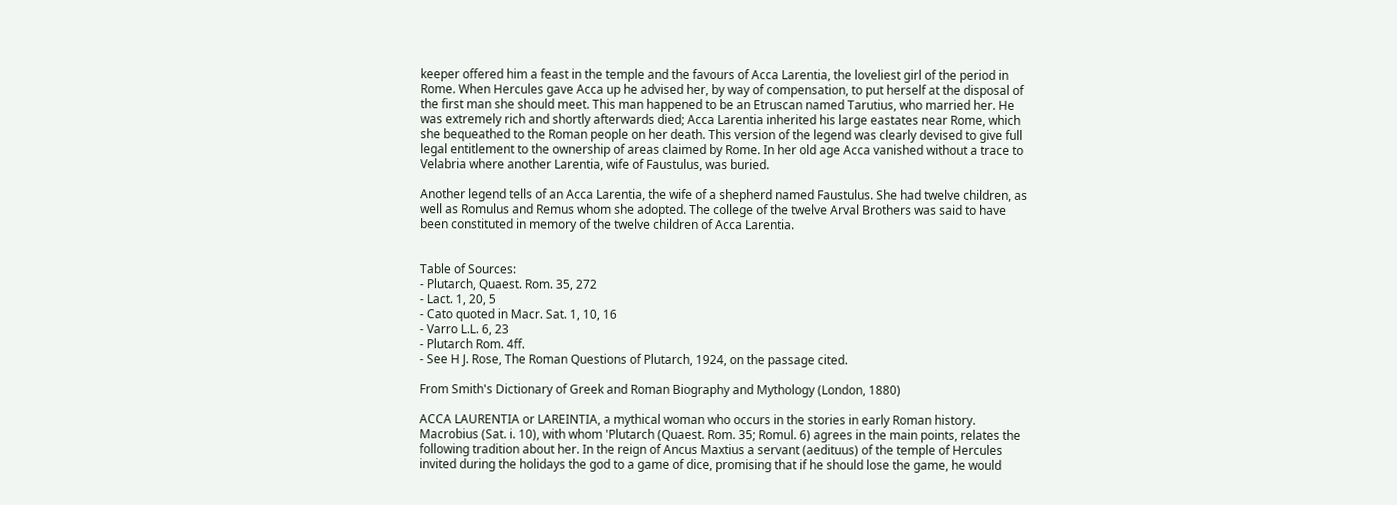keeper offered him a feast in the temple and the favours of Acca Larentia, the loveliest girl of the period in Rome. When Hercules gave Acca up he advised her, by way of compensation, to put herself at the disposal of the first man she should meet. This man happened to be an Etruscan named Tarutius, who married her. He was extremely rich and shortly afterwards died; Acca Larentia inherited his large eastates near Rome, which she bequeathed to the Roman people on her death. This version of the legend was clearly devised to give full legal entitlement to the ownership of areas claimed by Rome. In her old age Acca vanished without a trace to Velabria where another Larentia, wife of Faustulus, was buried.

Another legend tells of an Acca Larentia, the wife of a shepherd named Faustulus. She had twelve children, as well as Romulus and Remus whom she adopted. The college of the twelve Arval Brothers was said to have been constituted in memory of the twelve children of Acca Larentia.


Table of Sources:
- Plutarch, Quaest. Rom. 35, 272
- Lact. 1, 20, 5
- Cato quoted in Macr. Sat. 1, 10, 16
- Varro L.L. 6, 23
- Plutarch Rom. 4ff.
- See H J. Rose, The Roman Questions of Plutarch, 1924, on the passage cited.

From Smith's Dictionary of Greek and Roman Biography and Mythology (London, 1880)

ACCA LAURENTIA or LAREINTIA, a mythical woman who occurs in the stories in early Roman history. Macrobius (Sat. i. 10), with whom 'Plutarch (Quaest. Rom. 35; Romul. 6) agrees in the main points, relates the following tradition about her. In the reign of Ancus Maxtius a servant (aedituus) of the temple of Hercules invited during the holidays the god to a game of dice, promising that if he should lose the game, he would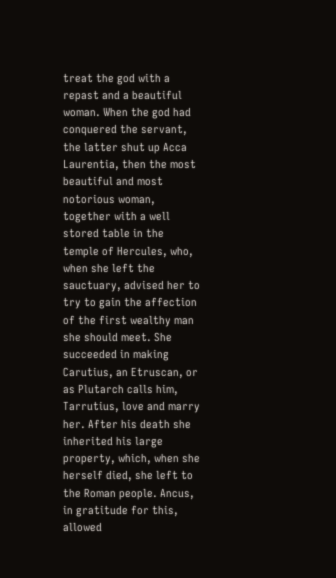treat the god with a repast and a beautiful woman. When the god had conquered the servant, the latter shut up Acca Laurentia, then the most beautiful and most notorious woman, together with a well stored table in the temple of Hercules, who, when she left the sauctuary, advised her to try to gain the affection of the first wealthy man she should meet. She succeeded in making Carutius, an Etruscan, or as Plutarch calls him, Tarrutius, love and marry her. After his death she inherited his large property, which, when she herself died, she left to the Roman people. Ancus, in gratitude for this, allowed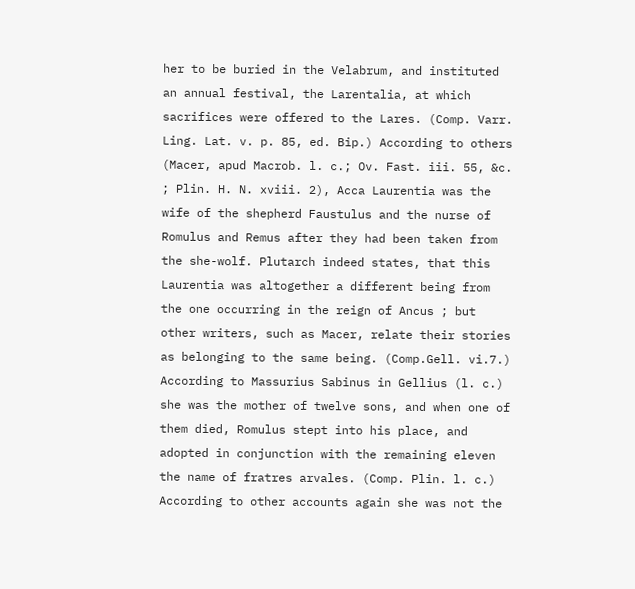her to be buried in the Velabrum, and instituted an annual festival, the Larentalia, at which sacrifices were offered to the Lares. (Comp. Varr. Ling. Lat. v. p. 85, ed. Bip.) According to others (Macer, apud Macrob. l. c.; Ov. Fast. iii. 55, &c. ; Plin. H. N. xviii. 2), Acca Laurentia was the wife of the shepherd Faustulus and the nurse of Romulus and Remus after they had been taken from the she-wolf. Plutarch indeed states, that this Laurentia was altogether a different being from the one occurring in the reign of Ancus ; but other writers, such as Macer, relate their stories as belonging to the same being. (Comp.Gell. vi.7.) According to Massurius Sabinus in Gellius (l. c.) she was the mother of twelve sons, and when one of them died, Romulus stept into his place, and adopted in conjunction with the remaining eleven the name of fratres arvales. (Comp. Plin. l. c.) According to other accounts again she was not the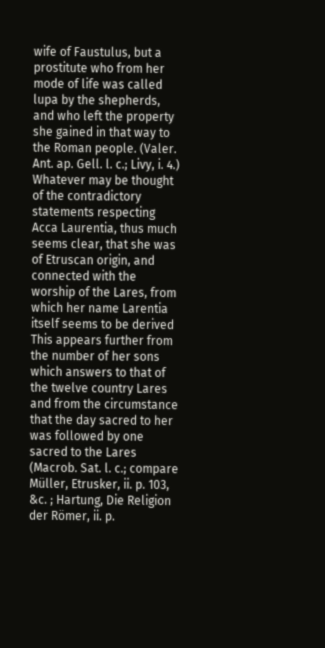wife of Faustulus, but a prostitute who from her mode of life was called lupa by the shepherds, and who left the property she gained in that way to the Roman people. (Valer. Ant. ap. Gell. l. c.; Livy, i. 4.) Whatever may be thought of the contradictory statements respecting Acca Laurentia, thus much seems clear, that she was of Etruscan origin, and connected with the worship of the Lares, from which her name Larentia itself seems to be derived This appears further from the number of her sons which answers to that of the twelve country Lares and from the circumstance that the day sacred to her was followed by one sacred to the Lares (Macrob. Sat. l. c.; compare Müller, Etrusker, ii. p. 103, &c. ; Hartung, Die Religion der Römer, ii. p.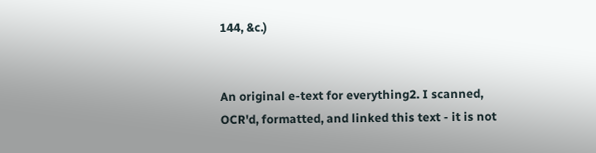144, &c.)


An original e-text for everything2. I scanned, OCR'd, formatted, and linked this text - it is not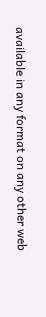available in any format on any other web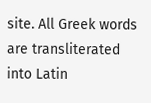site. All Greek words are transliterated into Latin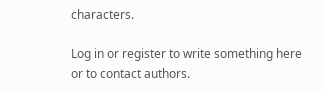characters.

Log in or register to write something here or to contact authors.